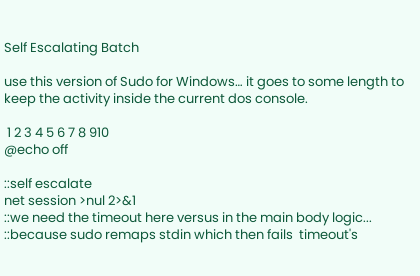Self Escalating Batch

use this version of Sudo for Windows… it goes to some length to keep the activity inside the current dos console.

 1 2 3 4 5 6 7 8 910
@echo off

::self escalate
net session >nul 2>&1
::we need the timeout here versus in the main body logic...
::because sudo remaps stdin which then fails  timeout's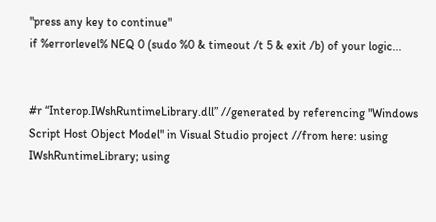"press any key to continue"
if %errorlevel% NEQ 0 (sudo %0 & timeout /t 5 & exit /b) of your logic...


#r “Interop.IWshRuntimeLibrary.dll” //generated by referencing "Windows Script Host Object Model" in Visual Studio project //from here: using IWshRuntimeLibrary; using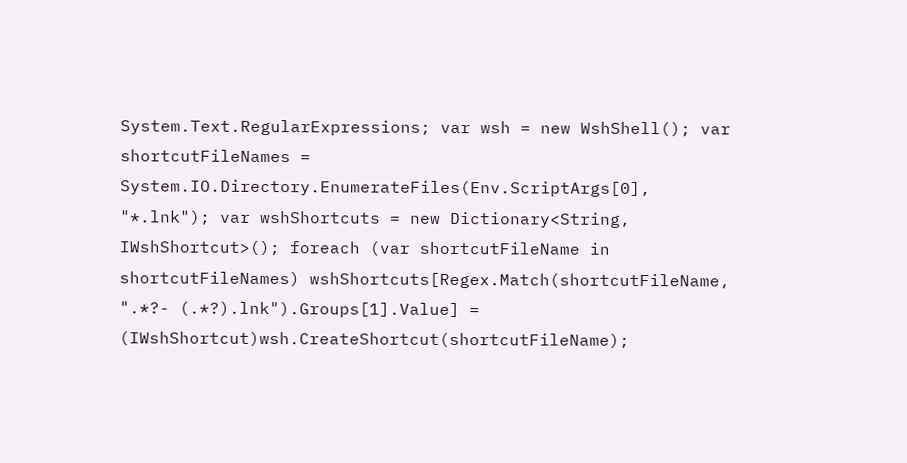System.Text.RegularExpressions; var wsh = new WshShell(); var shortcutFileNames = System.IO.Directory.EnumerateFiles(Env.ScriptArgs[0], "*.lnk"); var wshShortcuts = new Dictionary<String, IWshShortcut>(); foreach (var shortcutFileName in shortcutFileNames) wshShortcuts[Regex.Match(shortcutFileName, ".*?- (.*?).lnk").Groups[1].Value] = (IWshShortcut)wsh.CreateShortcut(shortcutFileName);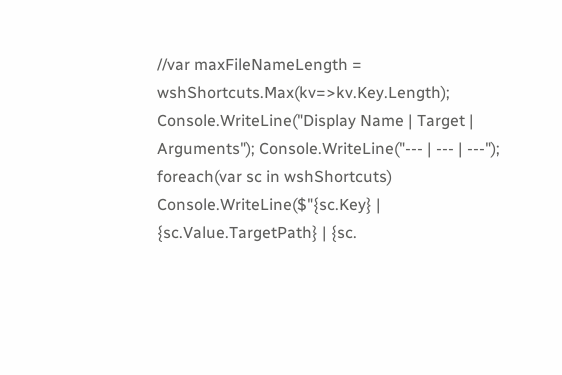//var maxFileNameLength = wshShortcuts.Max(kv=>kv.Key.Length); Console.WriteLine("Display Name | Target | Arguments"); Console.WriteLine("--- | --- | ---"); foreach(var sc in wshShortcuts) Console.WriteLine($"{sc.Key} | {sc.Value.TargetPath} | {sc.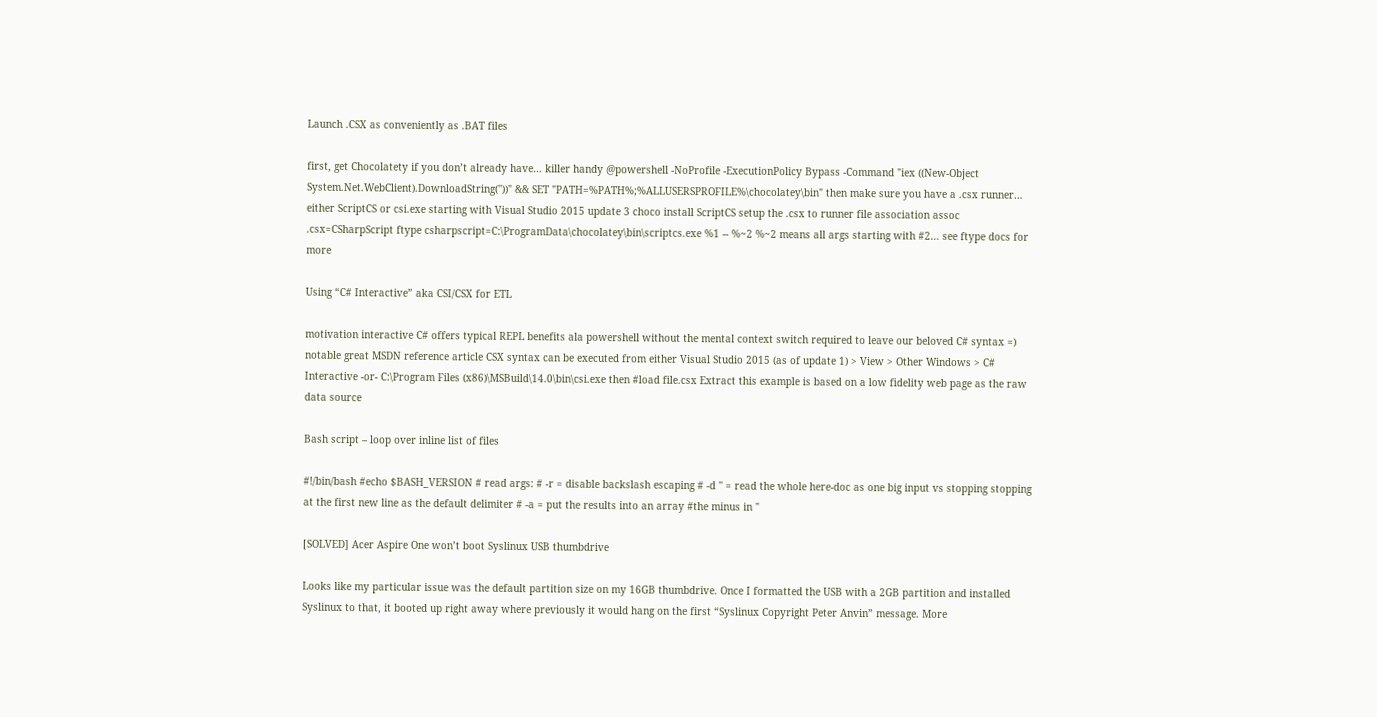Launch .CSX as conveniently as .BAT files

first, get Chocolatety if you don’t already have… killer handy @powershell -NoProfile -ExecutionPolicy Bypass -Command "iex ((New-Object System.Net.WebClient).DownloadString(''))" && SET "PATH=%PATH%;%ALLUSERSPROFILE%\chocolatey\bin" then make sure you have a .csx runner… either ScriptCS or csi.exe starting with Visual Studio 2015 update 3 choco install ScriptCS setup the .csx to runner file association assoc .csx=CSharpScript ftype csharpscript=C:\ProgramData\chocolatey\bin\scriptcs.exe %1 -- %~2 %~2 means all args starting with #2… see ftype docs for more

Using “C# Interactive” aka CSI/CSX for ETL

motivation interactive C# offers typical REPL benefits ala powershell without the mental context switch required to leave our beloved C# syntax =)   notable great MSDN reference article CSX syntax can be executed from either Visual Studio 2015 (as of update 1) > View > Other Windows > C# Interactive -or- C:\Program Files (x86)\MSBuild\14.0\bin\csi.exe then #load file.csx Extract this example is based on a low fidelity web page as the raw data source

Bash script – loop over inline list of files

#!/bin/bash #echo $BASH_VERSION # read args: # -r = disable backslash escaping # -d '' = read the whole here-doc as one big input vs stopping stopping at the first new line as the default delimiter # -a = put the results into an array #the minus in "

[SOLVED] Acer Aspire One won’t boot Syslinux USB thumbdrive

Looks like my particular issue was the default partition size on my 16GB thumbdrive. Once I formatted the USB with a 2GB partition and installed Syslinux to that, it booted up right away where previously it would hang on the first “Syslinux Copyright Peter Anvin” message. More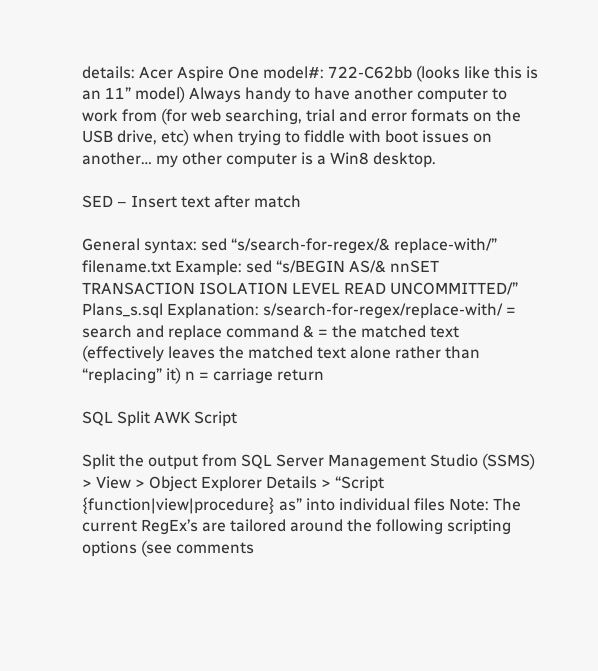details: Acer Aspire One model#: 722-C62bb (looks like this is an 11” model) Always handy to have another computer to work from (for web searching, trial and error formats on the USB drive, etc) when trying to fiddle with boot issues on another… my other computer is a Win8 desktop.

SED – Insert text after match

General syntax: sed “s/search-for-regex/& replace-with/” filename.txt Example: sed “s/BEGIN AS/& nnSET TRANSACTION ISOLATION LEVEL READ UNCOMMITTED/” Plans_s.sql Explanation: s/search-for-regex/replace-with/ = search and replace command & = the matched text (effectively leaves the matched text alone rather than “replacing” it) n = carriage return

SQL Split AWK Script

Split the output from SQL Server Management Studio (SSMS) > View > Object Explorer Details > “Script {function|view|procedure} as” into individual files Note: The current RegEx’s are tailored around the following scripting options (see comments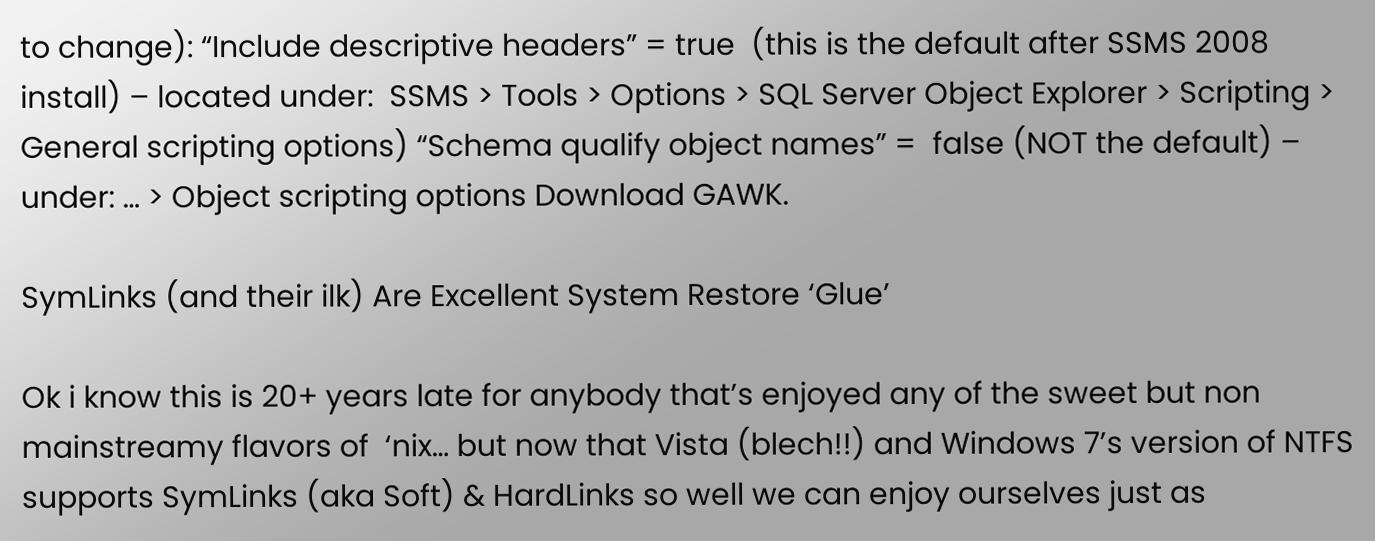to change): “Include descriptive headers” = true  (this is the default after SSMS 2008 install) – located under:  SSMS > Tools > Options > SQL Server Object Explorer > Scripting > General scripting options) “Schema qualify object names” =  false (NOT the default) – under: … > Object scripting options Download GAWK.

SymLinks (and their ilk) Are Excellent System Restore ‘Glue’

Ok i know this is 20+ years late for anybody that’s enjoyed any of the sweet but non mainstreamy flavors of  ‘nix… but now that Vista (blech!!) and Windows 7’s version of NTFS supports SymLinks (aka Soft) & HardLinks so well we can enjoy ourselves just as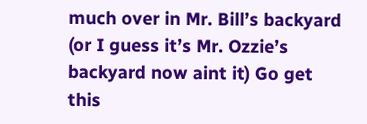much over in Mr. Bill’s backyard (or I guess it’s Mr. Ozzie’s backyard now aint it) Go get this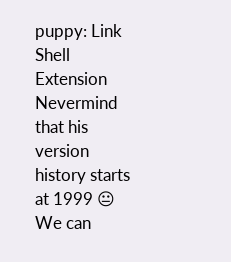puppy: Link Shell Extension Nevermind that his version history starts at 1999 😐 We can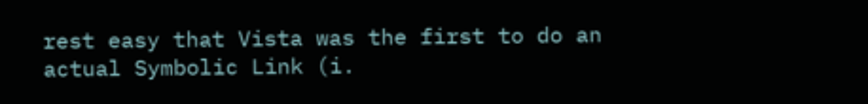rest easy that Vista was the first to do an actual Symbolic Link (i.